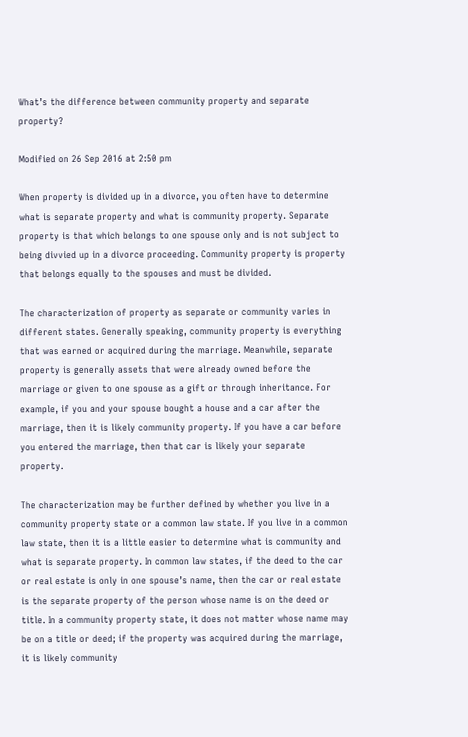What’s the difference between community property and separate property?

Modified on 26 Sep 2016 at 2:50 pm

When property is divided up in a divorce, you often have to determine what is separate property and what is community property. Separate property is that which belongs to one spouse only and is not subject to being divvied up in a divorce proceeding. Community property is property that belongs equally to the spouses and must be divided.

The characterization of property as separate or community varies in different states. Generally speaking, community property is everything that was earned or acquired during the marriage. Meanwhile, separate property is generally assets that were already owned before the marriage or given to one spouse as a gift or through inheritance. For example, if you and your spouse bought a house and a car after the marriage, then it is likely community property. If you have a car before you entered the marriage, then that car is likely your separate property.

The characterization may be further defined by whether you live in a community property state or a common law state. If you live in a common law state, then it is a little easier to determine what is community and what is separate property. In common law states, if the deed to the car or real estate is only in one spouse’s name, then the car or real estate is the separate property of the person whose name is on the deed or title. In a community property state, it does not matter whose name may be on a title or deed; if the property was acquired during the marriage, it is likely community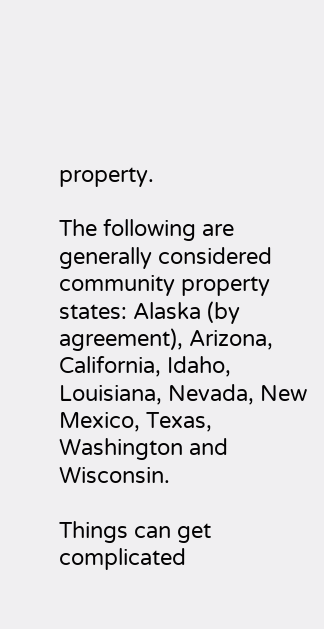property.

The following are generally considered community property states: Alaska (by agreement), Arizona, California, Idaho, Louisiana, Nevada, New Mexico, Texas, Washington and Wisconsin.

Things can get complicated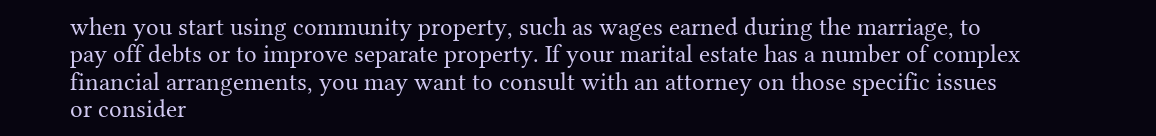when you start using community property, such as wages earned during the marriage, to pay off debts or to improve separate property. If your marital estate has a number of complex financial arrangements, you may want to consult with an attorney on those specific issues or consider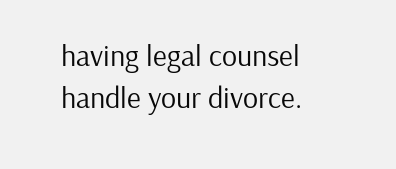having legal counsel handle your divorce.